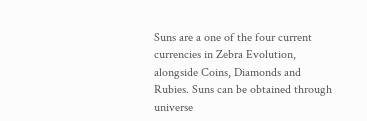Suns are a one of the four current currencies in Zebra Evolution, alongside Coins, Diamonds and Rubies. Suns can be obtained through universe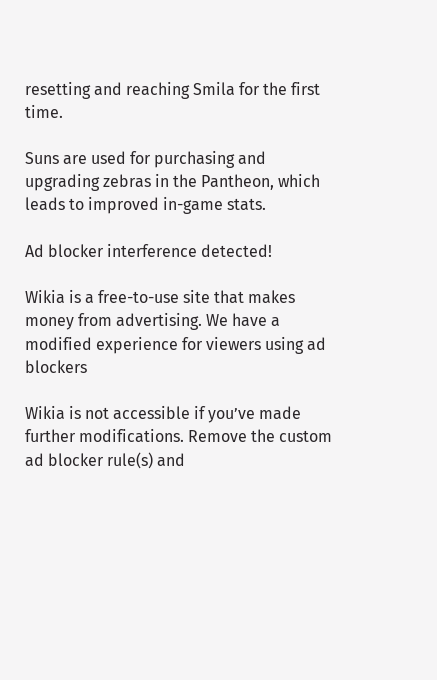resetting and reaching Smila for the first time.

Suns are used for purchasing and upgrading zebras in the Pantheon, which leads to improved in-game stats.

Ad blocker interference detected!

Wikia is a free-to-use site that makes money from advertising. We have a modified experience for viewers using ad blockers

Wikia is not accessible if you’ve made further modifications. Remove the custom ad blocker rule(s) and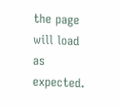the page will load as expected.